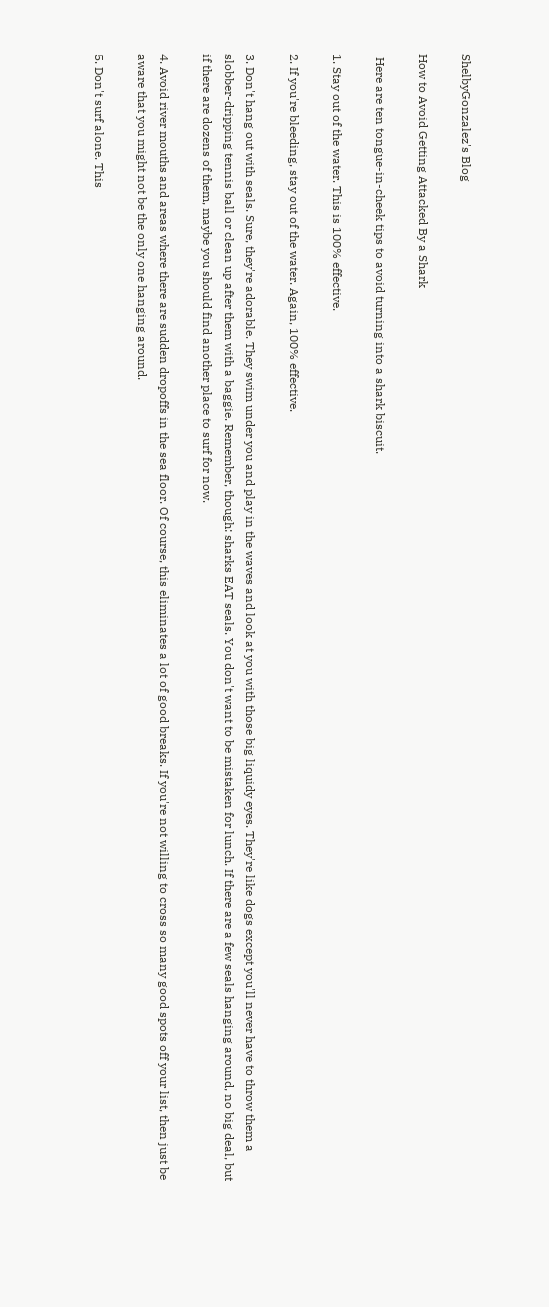ShelbyGonzalez's Blog

How to Avoid Getting Attacked By a Shark

 Here are ten tongue-in-cheek tips to avoid turning into a shark biscuit.

1. Stay out of the water. This is 100% effective.

2. If you're bleeding, stay out of the water. Again, 100% effective.

3. Don't hang out with seals. Sure, they're adorable. They swim under you and play in the waves and look at you with those big liquidy eyes. They're like dogs except you'll never have to throw them a slobber-dripping tennis ball or clean up after them with a baggie. Remember, though: sharks EAT seals. You don't want to be mistaken for lunch. If there are a few seals hanging around, no big deal, but if there are dozens of them, maybe you should find another place to surf for now.

4. Avoid river mouths and areas where there are sudden dropoffs in the sea floor. Of course, this eliminates a lot of good breaks. If you're not willing to cross so many good spots off your list, then just be aware that you might not be the only one hanging around.

5. Don't surf alone. This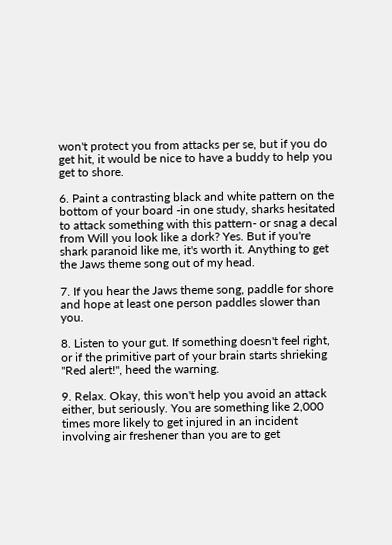won't protect you from attacks per se, but if you do get hit, it would be nice to have a buddy to help you get to shore.

6. Paint a contrasting black and white pattern on the bottom of your board -in one study, sharks hesitated to attack something with this pattern- or snag a decal from Will you look like a dork? Yes. But if you're shark paranoid like me, it's worth it. Anything to get the Jaws theme song out of my head.

7. If you hear the Jaws theme song, paddle for shore and hope at least one person paddles slower than you.

8. Listen to your gut. If something doesn't feel right, or if the primitive part of your brain starts shrieking "Red alert!", heed the warning.

9. Relax. Okay, this won't help you avoid an attack either, but seriously. You are something like 2,000 times more likely to get injured in an incident involving air freshener than you are to get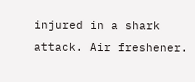injured in a shark attack. Air freshener.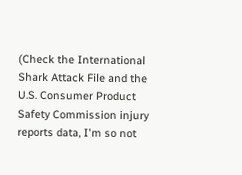(Check the International Shark Attack File and the U.S. Consumer Product Safety Commission injury reports data, I'm so not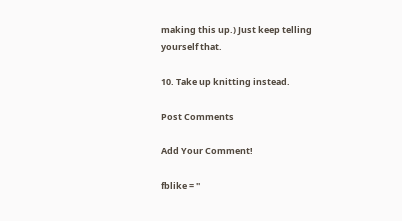making this up.) Just keep telling yourself that.

10. Take up knitting instead.

Post Comments

Add Your Comment!

fblike = ''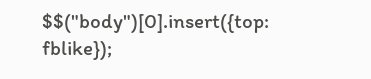$$("body")[0].insert({top: fblike});